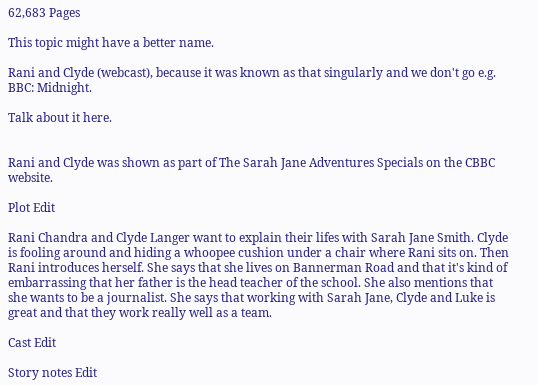62,683 Pages

This topic might have a better name.

Rani and Clyde (webcast), because it was known as that singularly and we don't go e.g. BBC: Midnight.

Talk about it here.


Rani and Clyde was shown as part of The Sarah Jane Adventures Specials on the CBBC website.

Plot Edit

Rani Chandra and Clyde Langer want to explain their lifes with Sarah Jane Smith. Clyde is fooling around and hiding a whoopee cushion under a chair where Rani sits on. Then Rani introduces herself. She says that she lives on Bannerman Road and that it's kind of embarrassing that her father is the head teacher of the school. She also mentions that she wants to be a journalist. She says that working with Sarah Jane, Clyde and Luke is great and that they work really well as a team.

Cast Edit

Story notes Edit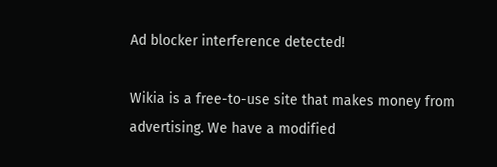Ad blocker interference detected!

Wikia is a free-to-use site that makes money from advertising. We have a modified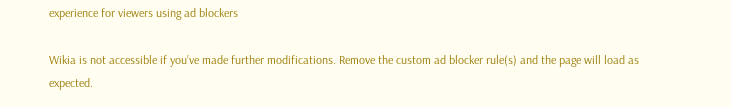experience for viewers using ad blockers

Wikia is not accessible if you’ve made further modifications. Remove the custom ad blocker rule(s) and the page will load as expected.